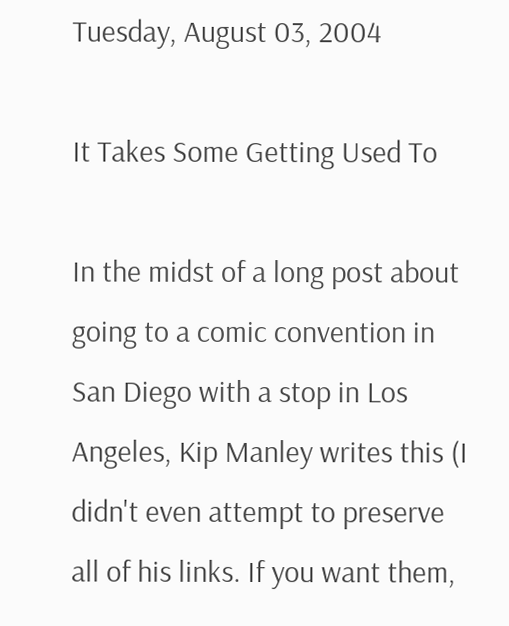Tuesday, August 03, 2004

It Takes Some Getting Used To

In the midst of a long post about going to a comic convention in San Diego with a stop in Los Angeles, Kip Manley writes this (I didn't even attempt to preserve all of his links. If you want them,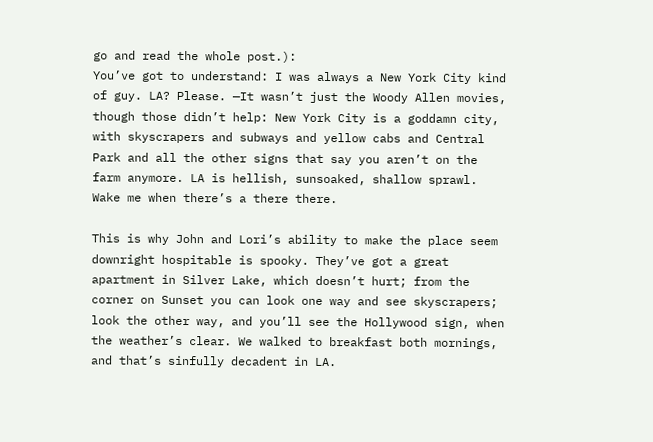go and read the whole post.):
You’ve got to understand: I was always a New York City kind of guy. LA? Please. —It wasn’t just the Woody Allen movies, though those didn’t help: New York City is a goddamn city, with skyscrapers and subways and yellow cabs and Central Park and all the other signs that say you aren’t on the farm anymore. LA is hellish, sunsoaked, shallow sprawl. Wake me when there’s a there there.

This is why John and Lori’s ability to make the place seem downright hospitable is spooky. They’ve got a great apartment in Silver Lake, which doesn’t hurt; from the corner on Sunset you can look one way and see skyscrapers; look the other way, and you’ll see the Hollywood sign, when the weather’s clear. We walked to breakfast both mornings, and that’s sinfully decadent in LA.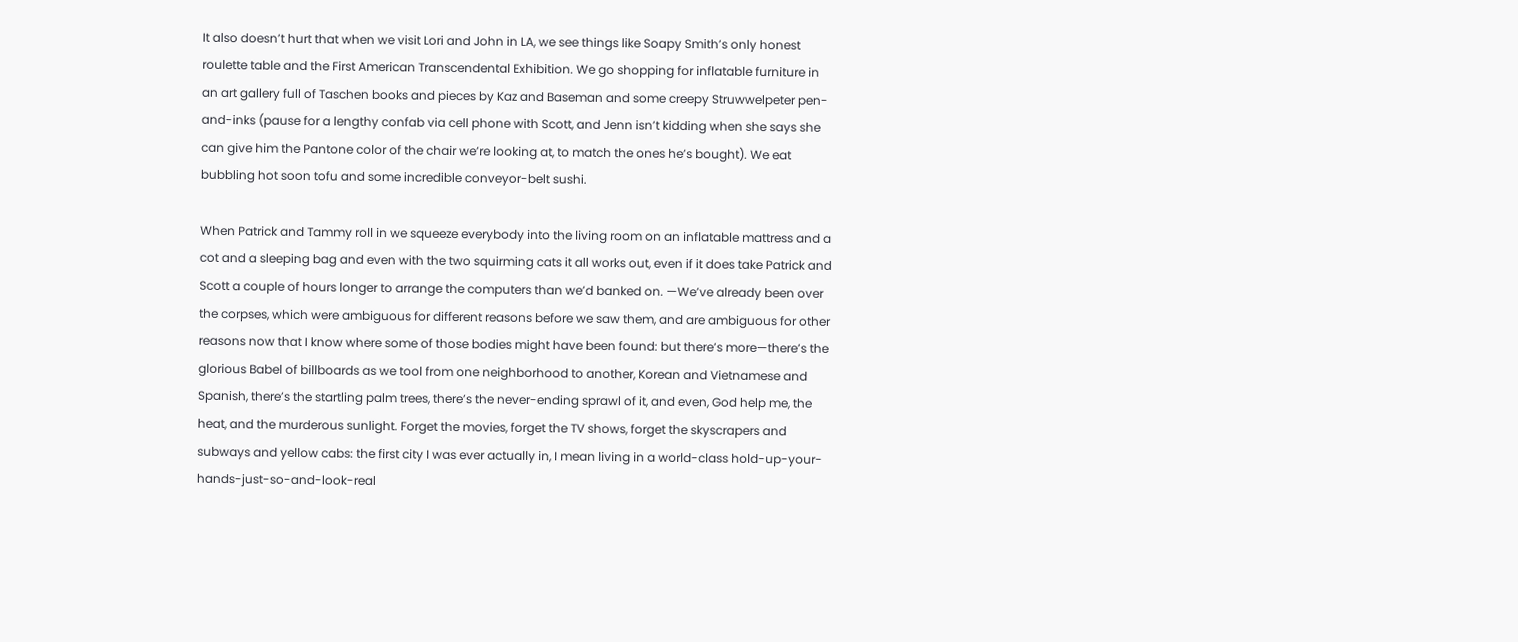It also doesn’t hurt that when we visit Lori and John in LA, we see things like Soapy Smith’s only honest roulette table and the First American Transcendental Exhibition. We go shopping for inflatable furniture in an art gallery full of Taschen books and pieces by Kaz and Baseman and some creepy Struwwelpeter pen-and-inks (pause for a lengthy confab via cell phone with Scott, and Jenn isn’t kidding when she says she can give him the Pantone color of the chair we’re looking at, to match the ones he’s bought). We eat bubbling hot soon tofu and some incredible conveyor-belt sushi.

When Patrick and Tammy roll in we squeeze everybody into the living room on an inflatable mattress and a cot and a sleeping bag and even with the two squirming cats it all works out, even if it does take Patrick and Scott a couple of hours longer to arrange the computers than we’d banked on. —We’ve already been over the corpses, which were ambiguous for different reasons before we saw them, and are ambiguous for other reasons now that I know where some of those bodies might have been found: but there’s more—there’s the glorious Babel of billboards as we tool from one neighborhood to another, Korean and Vietnamese and Spanish, there’s the startling palm trees, there’s the never-ending sprawl of it, and even, God help me, the heat, and the murderous sunlight. Forget the movies, forget the TV shows, forget the skyscrapers and subways and yellow cabs: the first city I was ever actually in, I mean living in a world-class hold-up-your-hands-just-so-and-look-real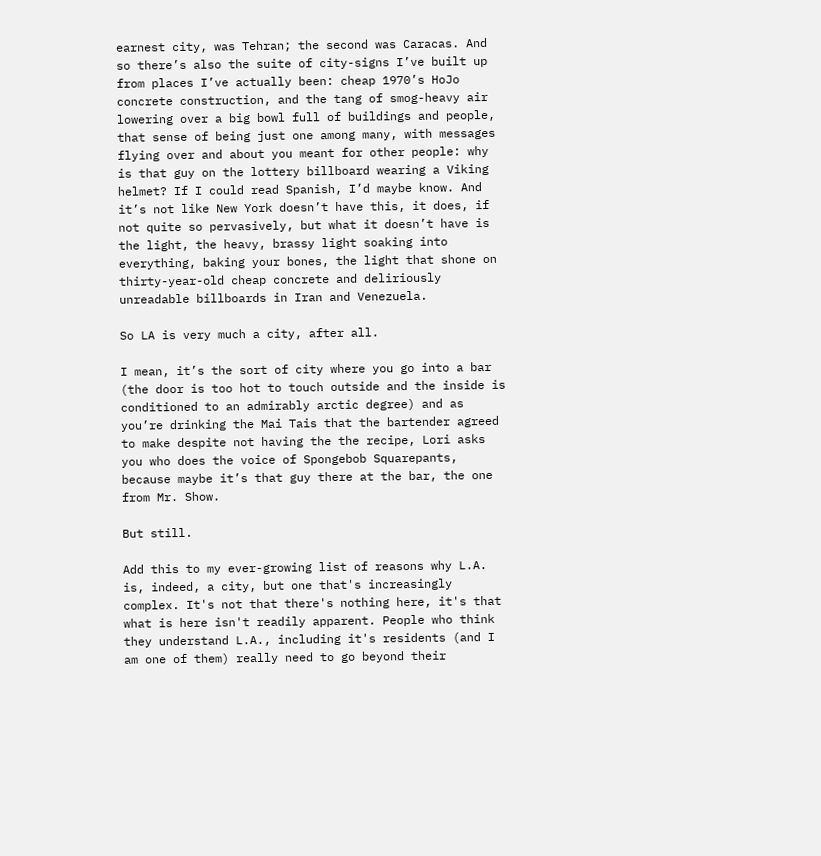earnest city, was Tehran; the second was Caracas. And so there’s also the suite of city-signs I’ve built up from places I’ve actually been: cheap 1970’s HoJo concrete construction, and the tang of smog-heavy air lowering over a big bowl full of buildings and people, that sense of being just one among many, with messages flying over and about you meant for other people: why is that guy on the lottery billboard wearing a Viking helmet? If I could read Spanish, I’d maybe know. And it’s not like New York doesn’t have this, it does, if not quite so pervasively, but what it doesn’t have is the light, the heavy, brassy light soaking into everything, baking your bones, the light that shone on thirty-year-old cheap concrete and deliriously unreadable billboards in Iran and Venezuela.

So LA is very much a city, after all.

I mean, it’s the sort of city where you go into a bar (the door is too hot to touch outside and the inside is conditioned to an admirably arctic degree) and as you’re drinking the Mai Tais that the bartender agreed to make despite not having the the recipe, Lori asks you who does the voice of Spongebob Squarepants, because maybe it’s that guy there at the bar, the one from Mr. Show.

But still.

Add this to my ever-growing list of reasons why L.A. is, indeed, a city, but one that's increasingly complex. It's not that there's nothing here, it's that what is here isn't readily apparent. People who think they understand L.A., including it's residents (and I am one of them) really need to go beyond their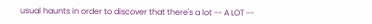usual haunts in order to discover that there's a lot -- A LOT --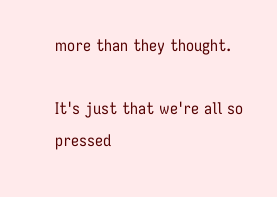more than they thought.

It's just that we're all so pressed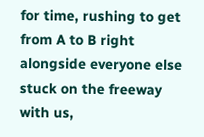for time, rushing to get from A to B right alongside everyone else stuck on the freeway with us,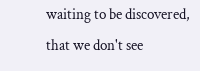waiting to be discovered, that we don't see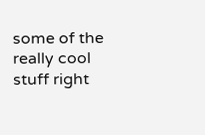some of the really cool stuff right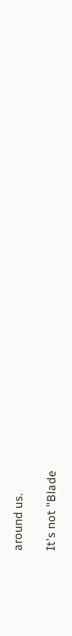around us.

It's not "Blade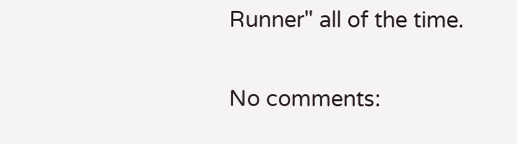Runner" all of the time.

No comments: